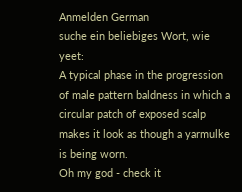Anmelden German
suche ein beliebiges Wort, wie yeet:
A typical phase in the progression of male pattern baldness in which a circular patch of exposed scalp makes it look as though a yarmulke is being worn.
Oh my god - check it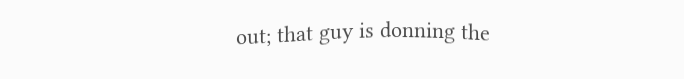out; that guy is donning the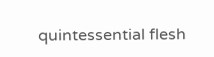quintessential flesh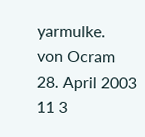yarmulke.
von Ocram 28. April 2003
11 3